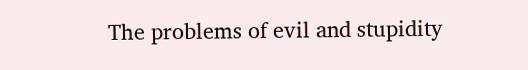The problems of evil and stupidity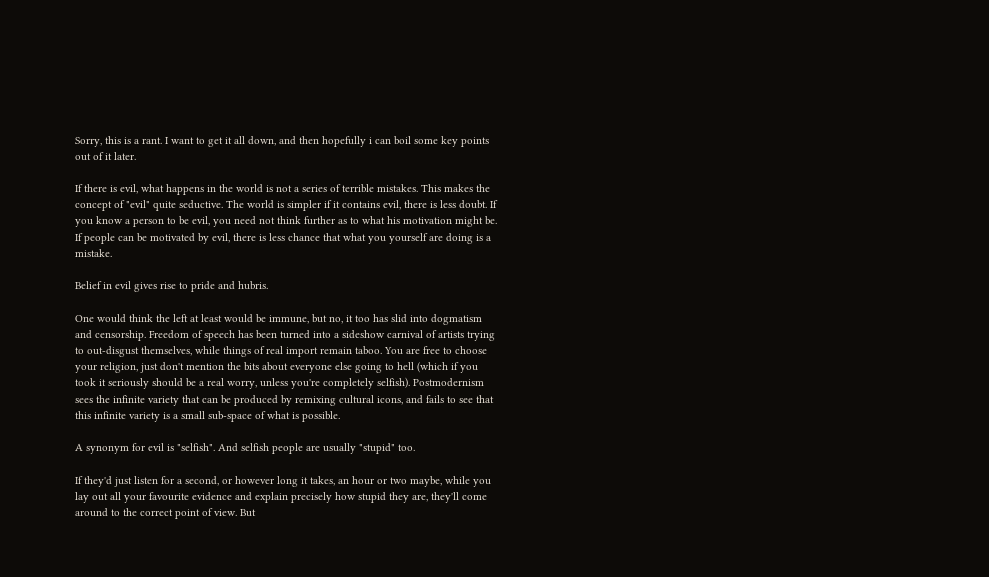Sorry, this is a rant. I want to get it all down, and then hopefully i can boil some key points out of it later.

If there is evil, what happens in the world is not a series of terrible mistakes. This makes the concept of "evil" quite seductive. The world is simpler if it contains evil, there is less doubt. If you know a person to be evil, you need not think further as to what his motivation might be. If people can be motivated by evil, there is less chance that what you yourself are doing is a mistake.

Belief in evil gives rise to pride and hubris.

One would think the left at least would be immune, but no, it too has slid into dogmatism and censorship. Freedom of speech has been turned into a sideshow carnival of artists trying to out-disgust themselves, while things of real import remain taboo. You are free to choose your religion, just don't mention the bits about everyone else going to hell (which if you took it seriously should be a real worry, unless you're completely selfish). Postmodernism sees the infinite variety that can be produced by remixing cultural icons, and fails to see that this infinite variety is a small sub-space of what is possible.

A synonym for evil is "selfish". And selfish people are usually "stupid" too.

If they'd just listen for a second, or however long it takes, an hour or two maybe, while you lay out all your favourite evidence and explain precisely how stupid they are, they'll come around to the correct point of view. But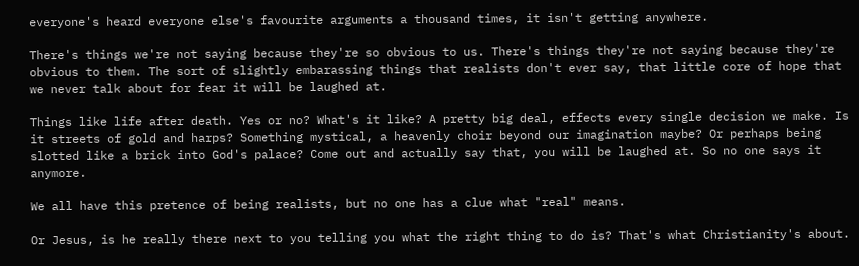everyone's heard everyone else's favourite arguments a thousand times, it isn't getting anywhere.

There's things we're not saying because they're so obvious to us. There's things they're not saying because they're obvious to them. The sort of slightly embarassing things that realists don't ever say, that little core of hope that we never talk about for fear it will be laughed at.

Things like life after death. Yes or no? What's it like? A pretty big deal, effects every single decision we make. Is it streets of gold and harps? Something mystical, a heavenly choir beyond our imagination maybe? Or perhaps being slotted like a brick into God's palace? Come out and actually say that, you will be laughed at. So no one says it anymore.

We all have this pretence of being realists, but no one has a clue what "real" means.

Or Jesus, is he really there next to you telling you what the right thing to do is? That's what Christianity's about.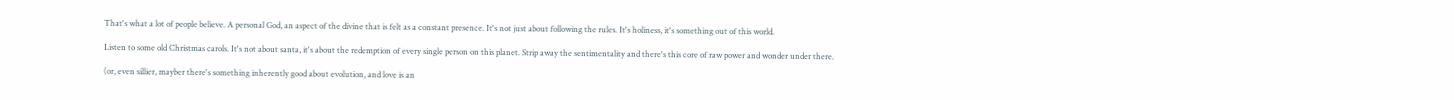That's what a lot of people believe. A personal God, an aspect of the divine that is felt as a constant presence. It's not just about following the rules. It's holiness, it's something out of this world.

Listen to some old Christmas carols. It's not about santa, it's about the redemption of every single person on this planet. Strip away the sentimentality and there's this core of raw power and wonder under there.

(or, even sillier, mayber there's something inherently good about evolution, and love is an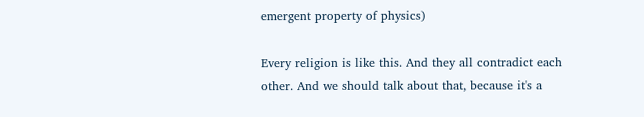emergent property of physics)

Every religion is like this. And they all contradict each other. And we should talk about that, because it's a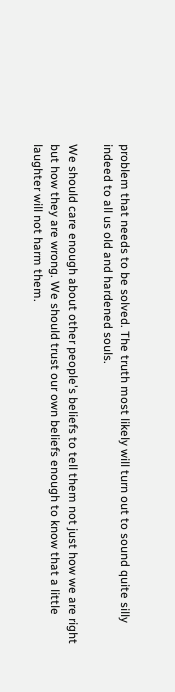problem that needs to be solved. The truth most likely will turn out to sound quite silly indeed to all us old and hardened souls.

We should care enough about other people's beliefs to tell them not just how we are right but how they are wrong. We should trust our own beliefs enough to know that a little laughter will not harm them.